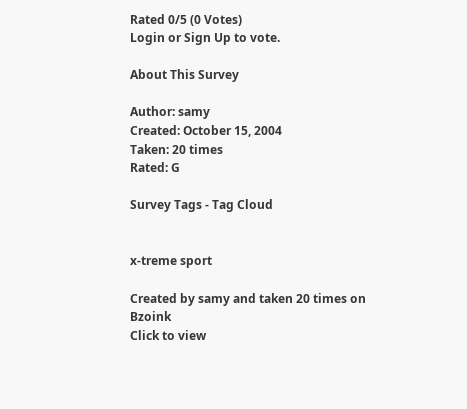Rated 0/5 (0 Votes)
Login or Sign Up to vote.

About This Survey

Author: samy
Created: October 15, 2004
Taken: 20 times
Rated: G

Survey Tags - Tag Cloud


x-treme sport

Created by samy and taken 20 times on Bzoink
Click to view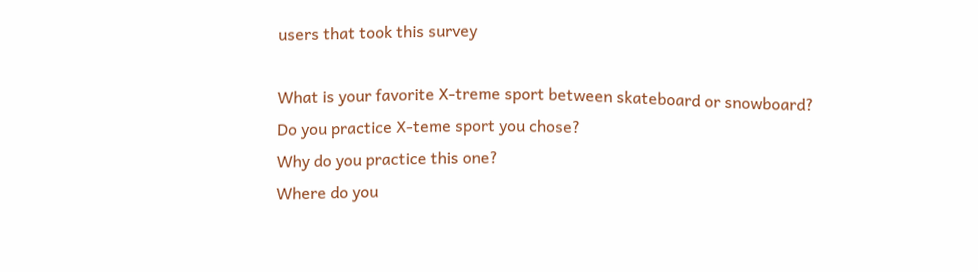users that took this survey

What is your favorite X-treme sport between skateboard or snowboard?
Do you practice X-teme sport you chose?
Why do you practice this one?
Where do you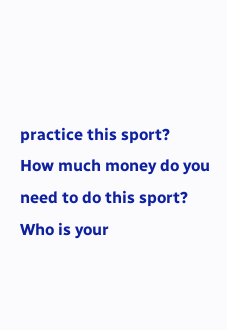practice this sport?
How much money do you need to do this sport?
Who is your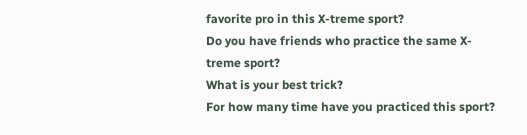favorite pro in this X-treme sport?
Do you have friends who practice the same X-treme sport?
What is your best trick?
For how many time have you practiced this sport?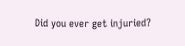Did you ever get injuried?